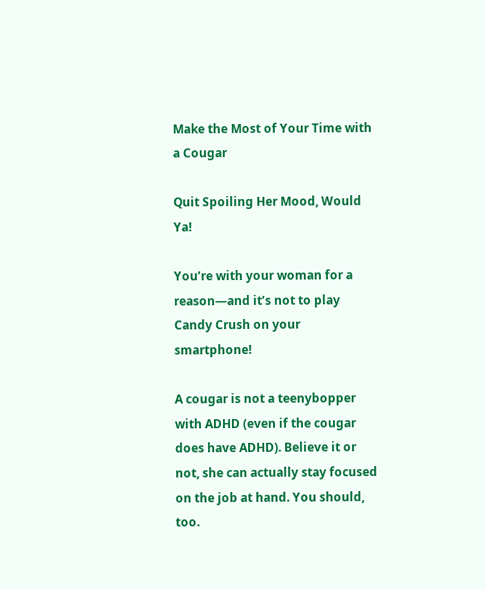Make the Most of Your Time with a Cougar

Quit Spoiling Her Mood, Would Ya!

You’re with your woman for a reason—and it’s not to play Candy Crush on your smartphone!

A cougar is not a teenybopper with ADHD (even if the cougar does have ADHD). Believe it or not, she can actually stay focused on the job at hand. You should, too.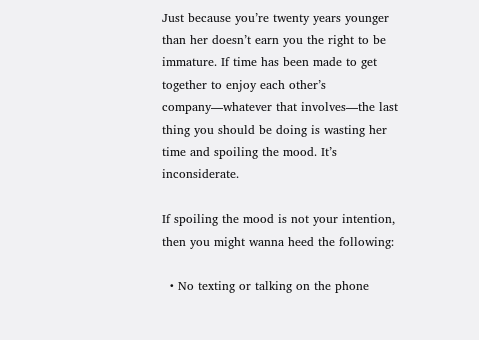Just because you’re twenty years younger than her doesn’t earn you the right to be immature. If time has been made to get together to enjoy each other’s company—whatever that involves—the last thing you should be doing is wasting her time and spoiling the mood. It’s inconsiderate.

If spoiling the mood is not your intention, then you might wanna heed the following:

  • No texting or talking on the phone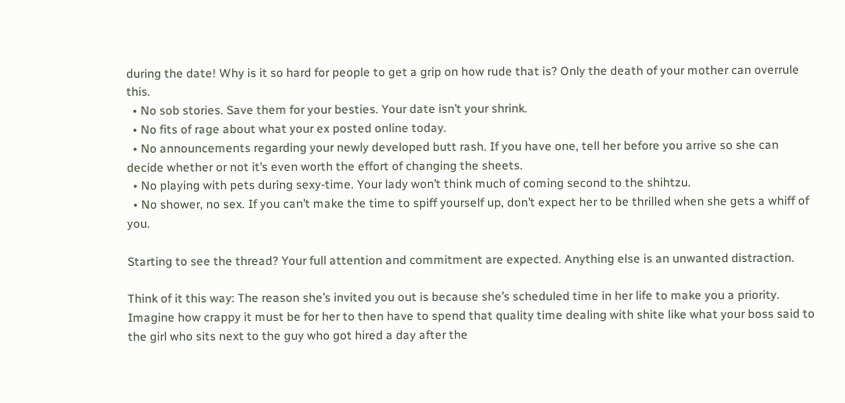during the date! Why is it so hard for people to get a grip on how rude that is? Only the death of your mother can overrule this.
  • No sob stories. Save them for your besties. Your date isn’t your shrink.
  • No fits of rage about what your ex posted online today.
  • No announcements regarding your newly developed butt rash. If you have one, tell her before you arrive so she can decide whether or not it’s even worth the effort of changing the sheets.
  • No playing with pets during sexy-time. Your lady won’t think much of coming second to the shihtzu.
  • No shower, no sex. If you can’t make the time to spiff yourself up, don’t expect her to be thrilled when she gets a whiff of you.

Starting to see the thread? Your full attention and commitment are expected. Anything else is an unwanted distraction.

Think of it this way: The reason she’s invited you out is because she’s scheduled time in her life to make you a priority. Imagine how crappy it must be for her to then have to spend that quality time dealing with shite like what your boss said to the girl who sits next to the guy who got hired a day after the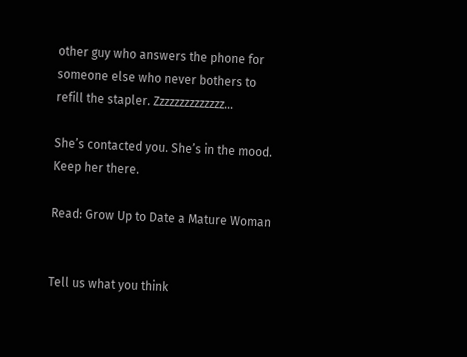other guy who answers the phone for someone else who never bothers to refill the stapler. Zzzzzzzzzzzzzz…

She’s contacted you. She’s in the mood. Keep her there.

Read: Grow Up to Date a Mature Woman


Tell us what you think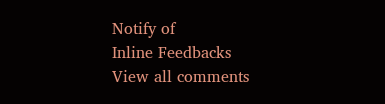Notify of
Inline Feedbacks
View all comments